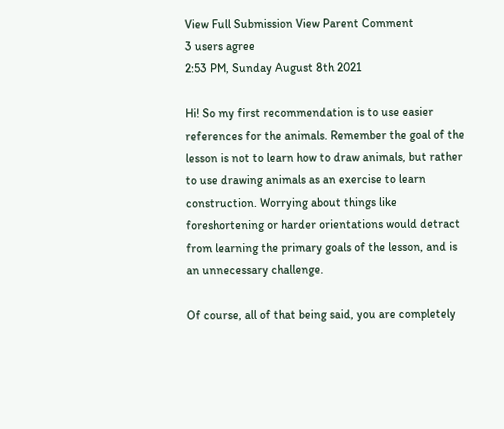View Full Submission View Parent Comment
3 users agree
2:53 PM, Sunday August 8th 2021

Hi! So my first recommendation is to use easier references for the animals. Remember the goal of the lesson is not to learn how to draw animals, but rather to use drawing animals as an exercise to learn construction. Worrying about things like foreshortening or harder orientations would detract from learning the primary goals of the lesson, and is an unnecessary challenge.

Of course, all of that being said, you are completely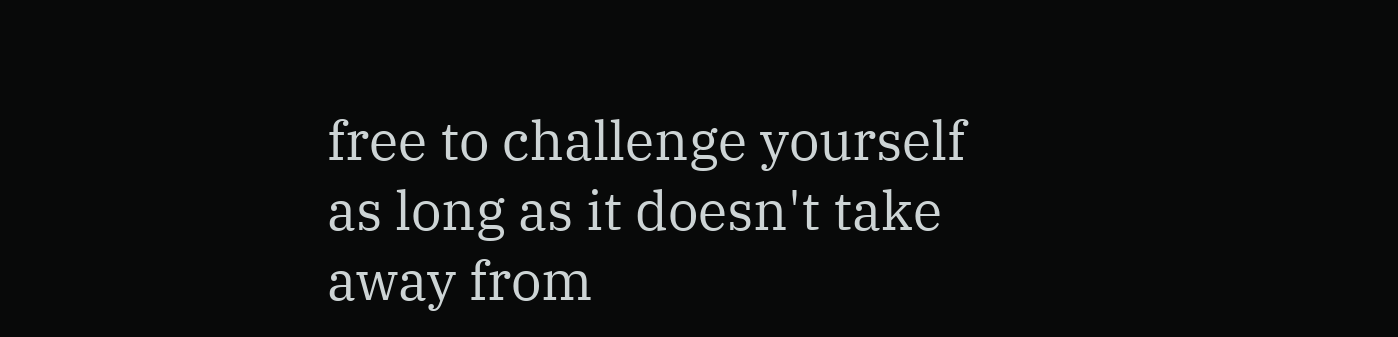free to challenge yourself as long as it doesn't take away from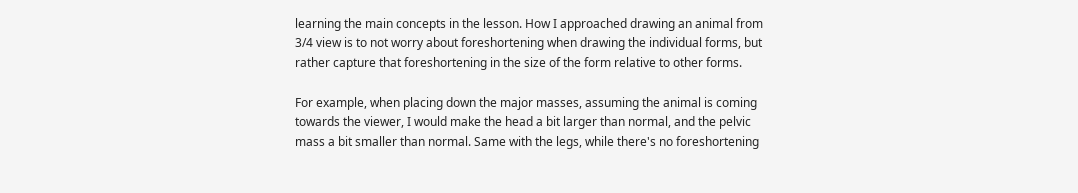learning the main concepts in the lesson. How I approached drawing an animal from 3/4 view is to not worry about foreshortening when drawing the individual forms, but rather capture that foreshortening in the size of the form relative to other forms.

For example, when placing down the major masses, assuming the animal is coming towards the viewer, I would make the head a bit larger than normal, and the pelvic mass a bit smaller than normal. Same with the legs, while there's no foreshortening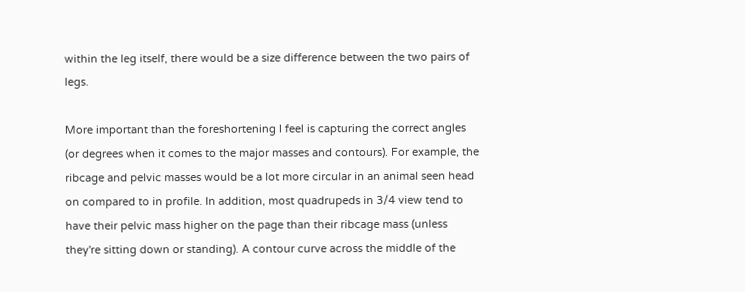within the leg itself, there would be a size difference between the two pairs of legs.

More important than the foreshortening I feel is capturing the correct angles (or degrees when it comes to the major masses and contours). For example, the ribcage and pelvic masses would be a lot more circular in an animal seen head on compared to in profile. In addition, most quadrupeds in 3/4 view tend to have their pelvic mass higher on the page than their ribcage mass (unless they're sitting down or standing). A contour curve across the middle of the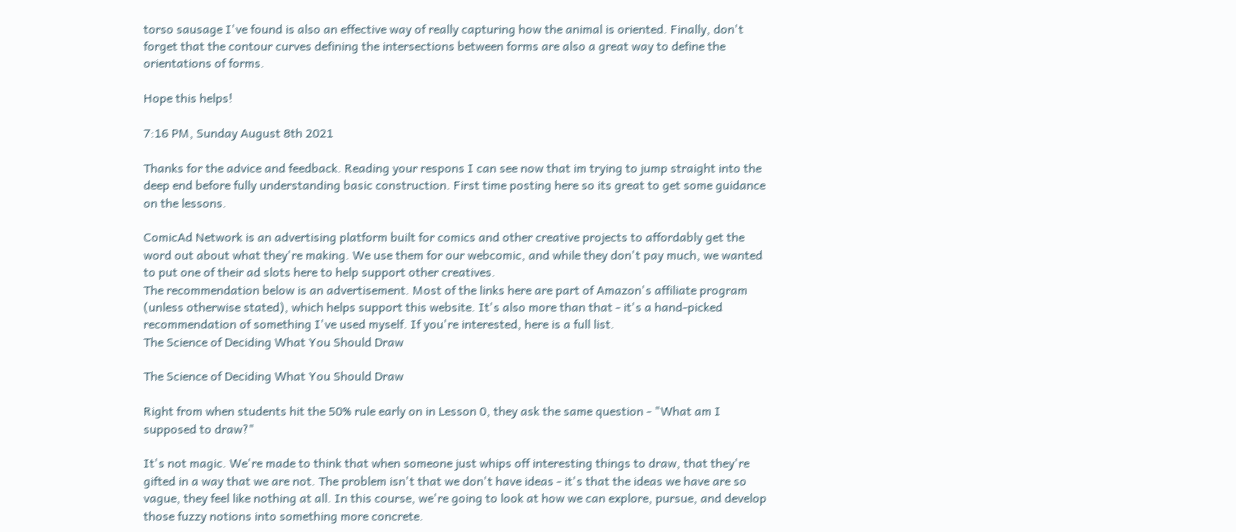torso sausage I've found is also an effective way of really capturing how the animal is oriented. Finally, don't forget that the contour curves defining the intersections between forms are also a great way to define the orientations of forms.

Hope this helps!

7:16 PM, Sunday August 8th 2021

Thanks for the advice and feedback. Reading your respons I can see now that im trying to jump straight into the deep end before fully understanding basic construction. First time posting here so its great to get some guidance on the lessons.

ComicAd Network is an advertising platform built for comics and other creative projects to affordably get the word out about what they're making. We use them for our webcomic, and while they don't pay much, we wanted to put one of their ad slots here to help support other creatives.
The recommendation below is an advertisement. Most of the links here are part of Amazon's affiliate program (unless otherwise stated), which helps support this website. It's also more than that - it's a hand-picked recommendation of something I've used myself. If you're interested, here is a full list.
The Science of Deciding What You Should Draw

The Science of Deciding What You Should Draw

Right from when students hit the 50% rule early on in Lesson 0, they ask the same question - "What am I supposed to draw?"

It's not magic. We're made to think that when someone just whips off interesting things to draw, that they're gifted in a way that we are not. The problem isn't that we don't have ideas - it's that the ideas we have are so vague, they feel like nothing at all. In this course, we're going to look at how we can explore, pursue, and develop those fuzzy notions into something more concrete.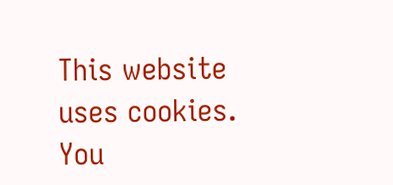This website uses cookies. You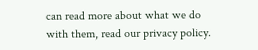can read more about what we do with them, read our privacy policy.